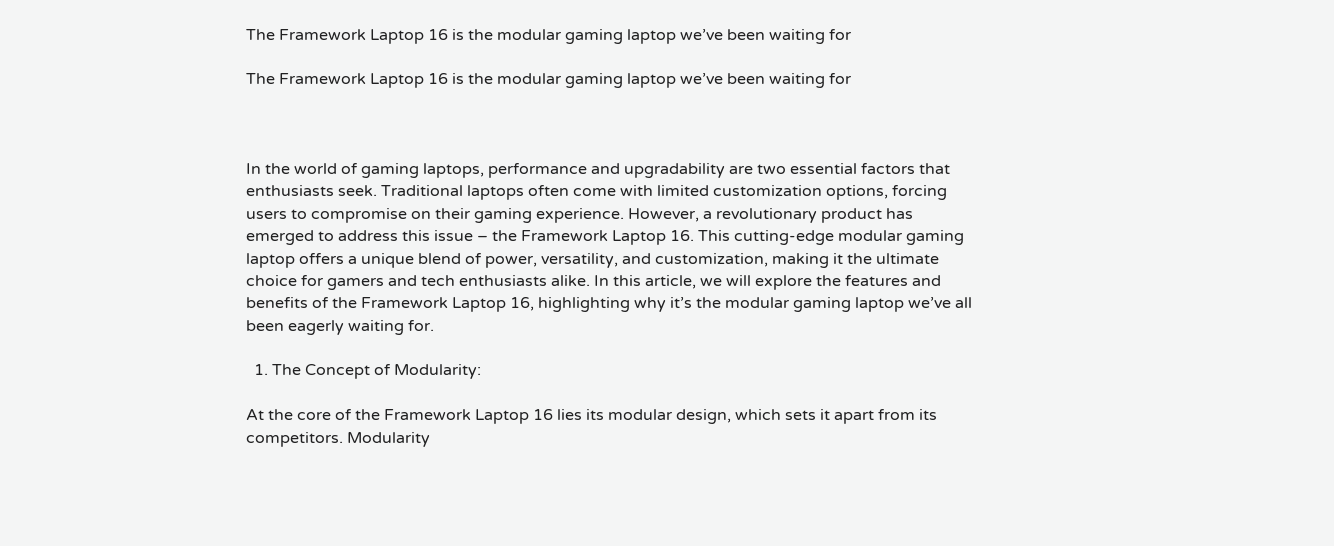The Framework Laptop 16 is the modular gaming laptop we’ve been waiting for

The Framework Laptop 16 is the modular gaming laptop we’ve been waiting for



In the world of gaming laptops, performance and upgradability are two essential factors that enthusiasts seek. Traditional laptops often come with limited customization options, forcing users to compromise on their gaming experience. However, a revolutionary product has emerged to address this issue – the Framework Laptop 16. This cutting-edge modular gaming laptop offers a unique blend of power, versatility, and customization, making it the ultimate choice for gamers and tech enthusiasts alike. In this article, we will explore the features and benefits of the Framework Laptop 16, highlighting why it’s the modular gaming laptop we’ve all been eagerly waiting for.

  1. The Concept of Modularity:

At the core of the Framework Laptop 16 lies its modular design, which sets it apart from its competitors. Modularity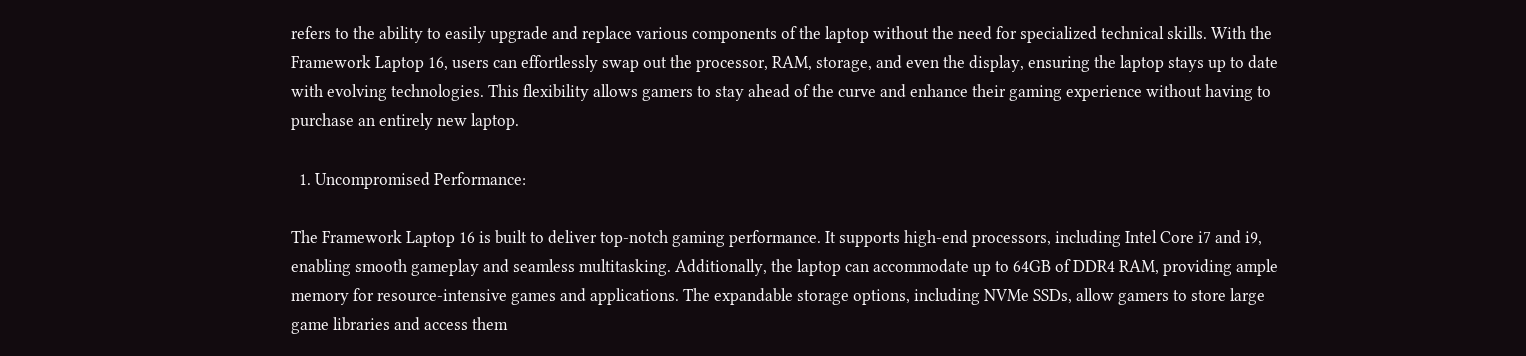refers to the ability to easily upgrade and replace various components of the laptop without the need for specialized technical skills. With the Framework Laptop 16, users can effortlessly swap out the processor, RAM, storage, and even the display, ensuring the laptop stays up to date with evolving technologies. This flexibility allows gamers to stay ahead of the curve and enhance their gaming experience without having to purchase an entirely new laptop.

  1. Uncompromised Performance:

The Framework Laptop 16 is built to deliver top-notch gaming performance. It supports high-end processors, including Intel Core i7 and i9, enabling smooth gameplay and seamless multitasking. Additionally, the laptop can accommodate up to 64GB of DDR4 RAM, providing ample memory for resource-intensive games and applications. The expandable storage options, including NVMe SSDs, allow gamers to store large game libraries and access them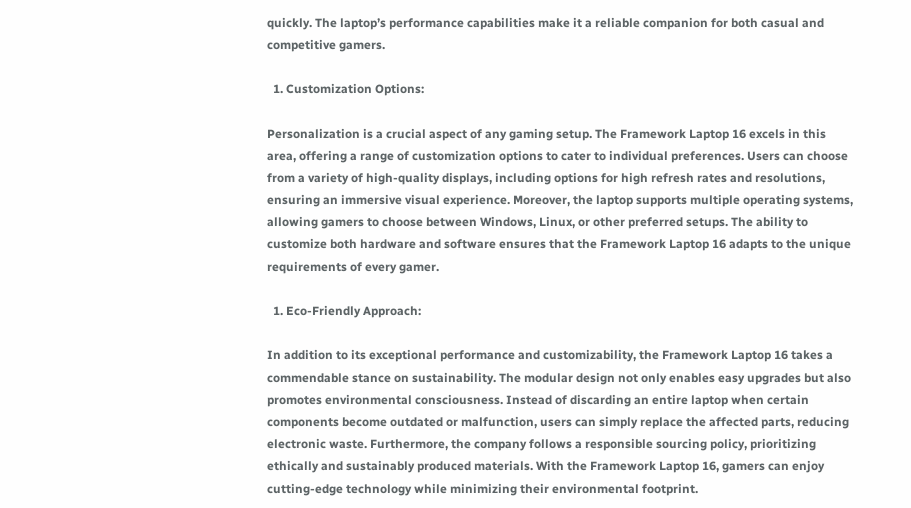quickly. The laptop’s performance capabilities make it a reliable companion for both casual and competitive gamers.

  1. Customization Options:

Personalization is a crucial aspect of any gaming setup. The Framework Laptop 16 excels in this area, offering a range of customization options to cater to individual preferences. Users can choose from a variety of high-quality displays, including options for high refresh rates and resolutions, ensuring an immersive visual experience. Moreover, the laptop supports multiple operating systems, allowing gamers to choose between Windows, Linux, or other preferred setups. The ability to customize both hardware and software ensures that the Framework Laptop 16 adapts to the unique requirements of every gamer.

  1. Eco-Friendly Approach:

In addition to its exceptional performance and customizability, the Framework Laptop 16 takes a commendable stance on sustainability. The modular design not only enables easy upgrades but also promotes environmental consciousness. Instead of discarding an entire laptop when certain components become outdated or malfunction, users can simply replace the affected parts, reducing electronic waste. Furthermore, the company follows a responsible sourcing policy, prioritizing ethically and sustainably produced materials. With the Framework Laptop 16, gamers can enjoy cutting-edge technology while minimizing their environmental footprint.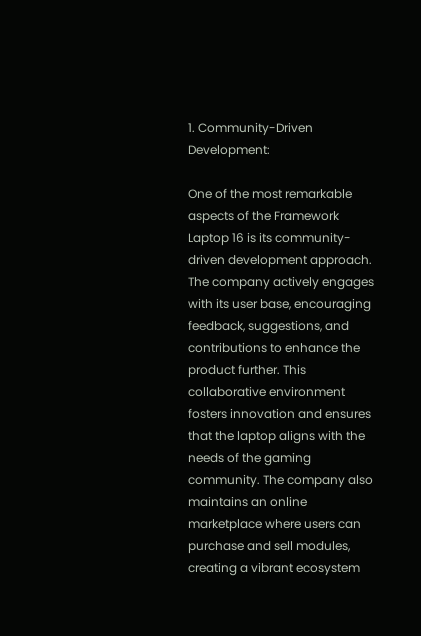1. Community-Driven Development:

One of the most remarkable aspects of the Framework Laptop 16 is its community-driven development approach. The company actively engages with its user base, encouraging feedback, suggestions, and contributions to enhance the product further. This collaborative environment fosters innovation and ensures that the laptop aligns with the needs of the gaming community. The company also maintains an online marketplace where users can purchase and sell modules, creating a vibrant ecosystem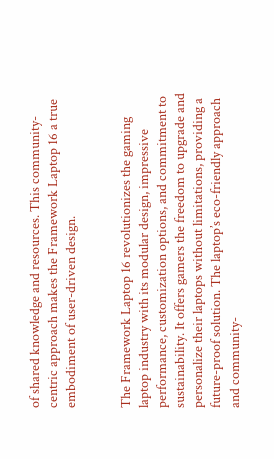of shared knowledge and resources. This community-centric approach makes the Framework Laptop 16 a true embodiment of user-driven design.


The Framework Laptop 16 revolutionizes the gaming laptop industry with its modular design, impressive performance, customization options, and commitment to sustainability. It offers gamers the freedom to upgrade and personalize their laptops without limitations, providing a future-proof solution. The laptop’s eco-friendly approach and community-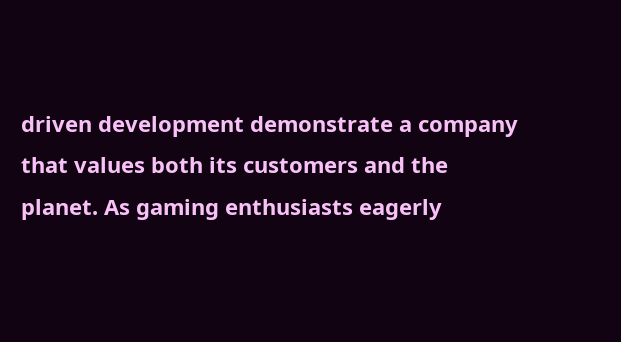driven development demonstrate a company that values both its customers and the planet. As gaming enthusiasts eagerly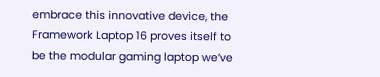embrace this innovative device, the Framework Laptop 16 proves itself to be the modular gaming laptop we’ve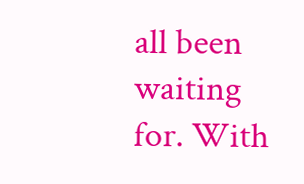all been waiting for. With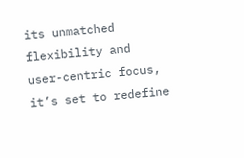its unmatched flexibility and user-centric focus, it’s set to redefine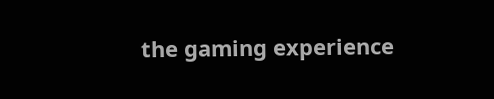the gaming experience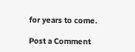for years to come.

Post a Comment